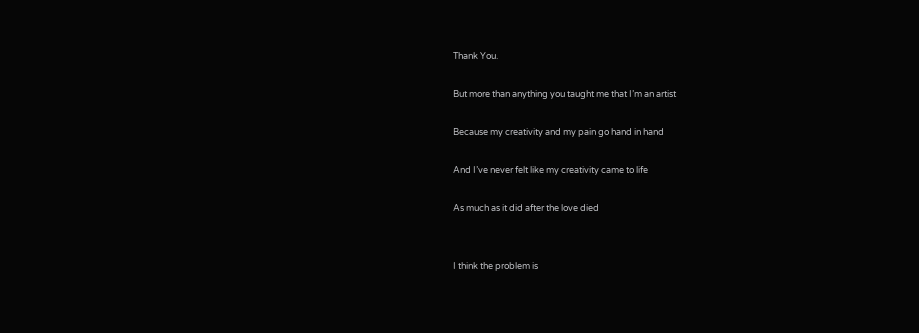Thank You.

But more than anything you taught me that I’m an artist

Because my creativity and my pain go hand in hand

And I’ve never felt like my creativity came to life

As much as it did after the love died


I think the problem is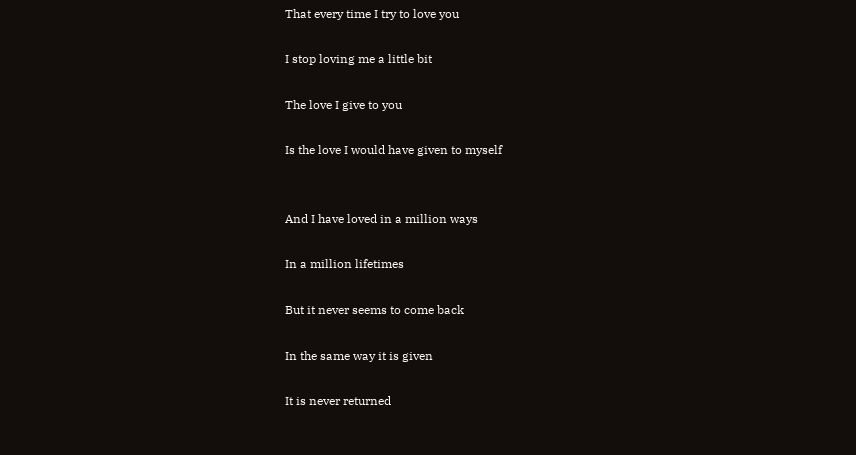That every time I try to love you

I stop loving me a little bit

The love I give to you

Is the love I would have given to myself


And I have loved in a million ways

In a million lifetimes

But it never seems to come back

In the same way it is given

It is never returned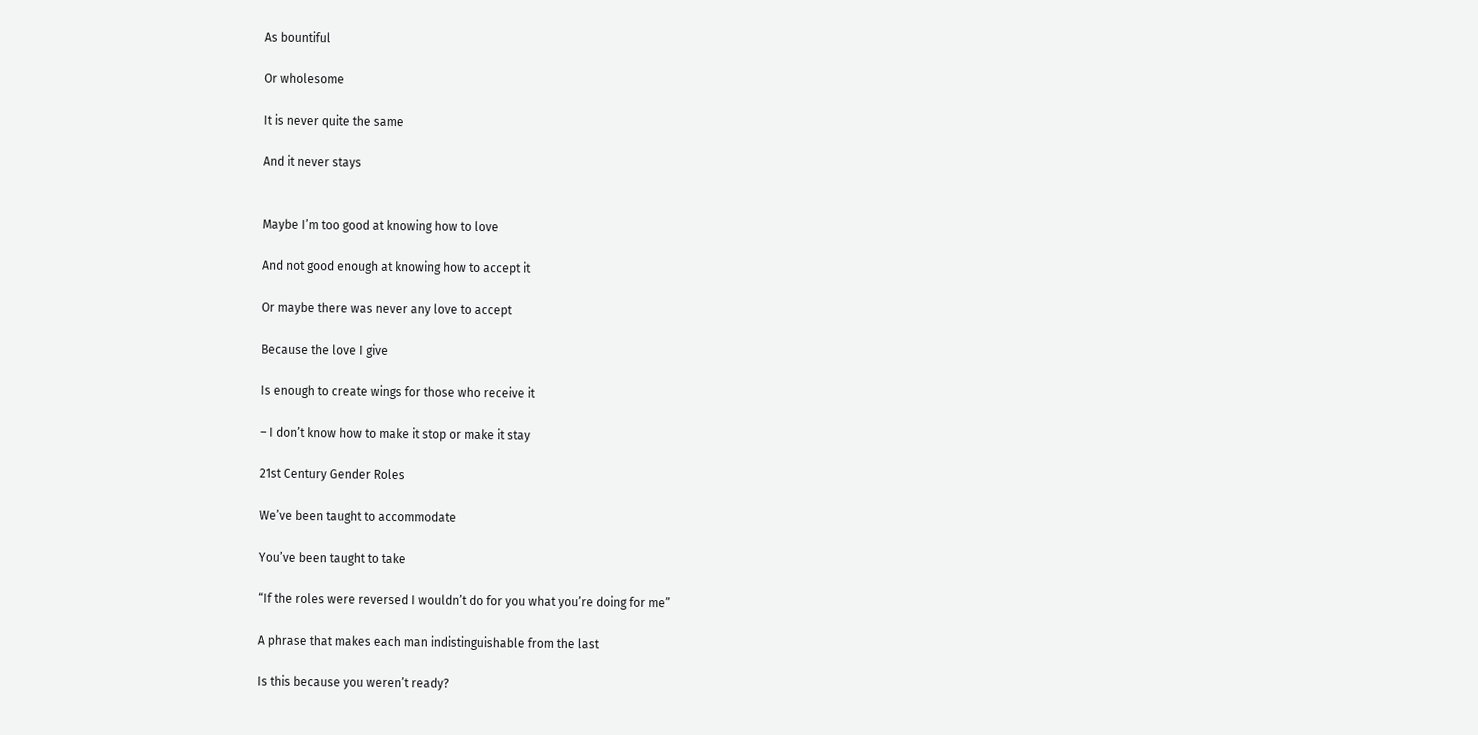As bountiful

Or wholesome

It is never quite the same

And it never stays


Maybe I’m too good at knowing how to love

And not good enough at knowing how to accept it

Or maybe there was never any love to accept

Because the love I give

Is enough to create wings for those who receive it

– I don’t know how to make it stop or make it stay

21st Century Gender Roles

We’ve been taught to accommodate

You’ve been taught to take

“If the roles were reversed I wouldn’t do for you what you’re doing for me”

A phrase that makes each man indistinguishable from the last

Is this because you weren’t ready?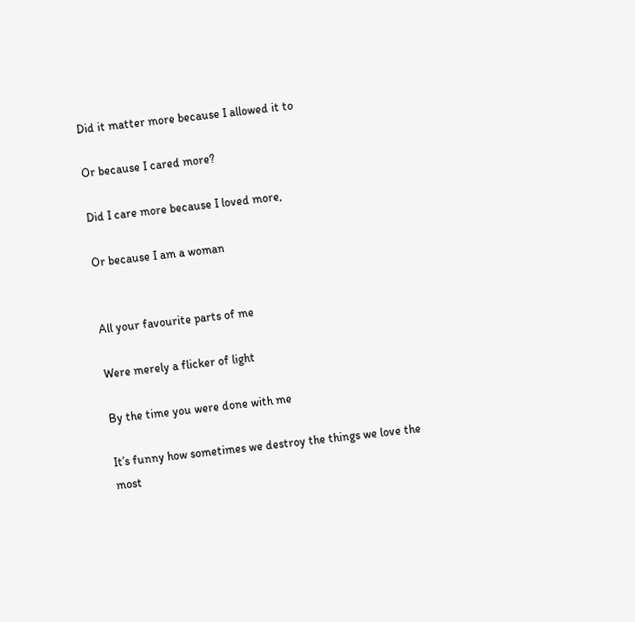Did it matter more because I allowed it to

Or because I cared more?

Did I care more because I loved more,

Or because I am a woman


All your favourite parts of me

Were merely a flicker of light

By the time you were done with me

It’s funny how sometimes we destroy the things we love the most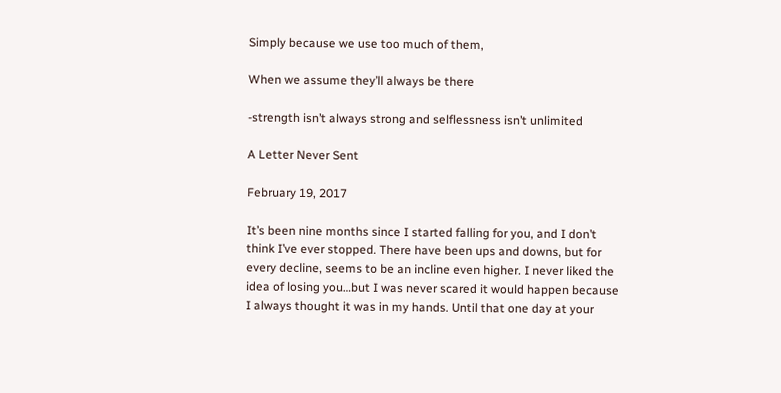Simply because we use too much of them,

When we assume they’ll always be there

-strength isn’t always strong and selflessness isn’t unlimited

A Letter Never Sent

February 19, 2017

It’s been nine months since I started falling for you, and I don’t think I’ve ever stopped. There have been ups and downs, but for every decline, seems to be an incline even higher. I never liked the idea of losing you…but I was never scared it would happen because I always thought it was in my hands. Until that one day at your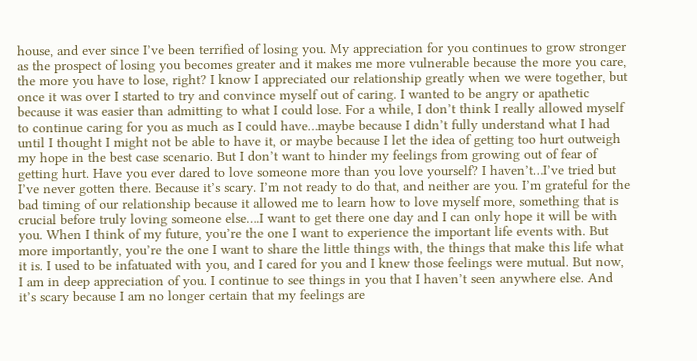house, and ever since I’ve been terrified of losing you. My appreciation for you continues to grow stronger as the prospect of losing you becomes greater and it makes me more vulnerable because the more you care, the more you have to lose, right? I know I appreciated our relationship greatly when we were together, but once it was over I started to try and convince myself out of caring. I wanted to be angry or apathetic because it was easier than admitting to what I could lose. For a while, I don’t think I really allowed myself to continue caring for you as much as I could have…maybe because I didn’t fully understand what I had until I thought I might not be able to have it, or maybe because I let the idea of getting too hurt outweigh my hope in the best case scenario. But I don’t want to hinder my feelings from growing out of fear of getting hurt. Have you ever dared to love someone more than you love yourself? I haven’t…I’ve tried but I’ve never gotten there. Because it’s scary. I’m not ready to do that, and neither are you. I’m grateful for the bad timing of our relationship because it allowed me to learn how to love myself more, something that is crucial before truly loving someone else….I want to get there one day and I can only hope it will be with you. When I think of my future, you’re the one I want to experience the important life events with. But more importantly, you’re the one I want to share the little things with, the things that make this life what it is. I used to be infatuated with you, and I cared for you and I knew those feelings were mutual. But now, I am in deep appreciation of you. I continue to see things in you that I haven’t seen anywhere else. And it’s scary because I am no longer certain that my feelings are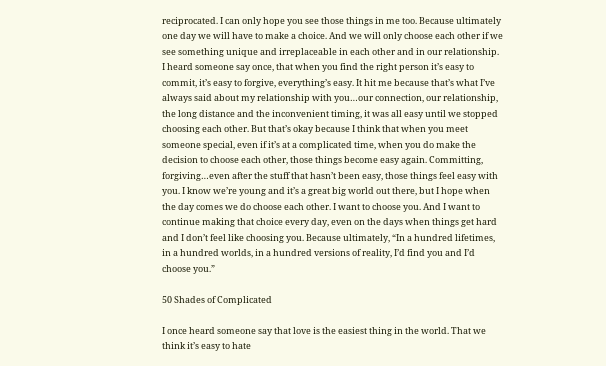reciprocated. I can only hope you see those things in me too. Because ultimately one day we will have to make a choice. And we will only choose each other if we see something unique and irreplaceable in each other and in our relationship. I heard someone say once, that when you find the right person it’s easy to commit, it’s easy to forgive, everything’s easy. It hit me because that’s what I’ve always said about my relationship with you…our connection, our relationship, the long distance and the inconvenient timing, it was all easy until we stopped choosing each other. But that’s okay because I think that when you meet someone special, even if it’s at a complicated time, when you do make the decision to choose each other, those things become easy again. Committing, forgiving…even after the stuff that hasn’t been easy, those things feel easy with you. I know we’re young and it’s a great big world out there, but I hope when the day comes we do choose each other. I want to choose you. And I want to continue making that choice every day, even on the days when things get hard and I don’t feel like choosing you. Because ultimately, “In a hundred lifetimes, in a hundred worlds, in a hundred versions of reality, I’d find you and I’d choose you.”

50 Shades of Complicated

I once heard someone say that love is the easiest thing in the world. That we think it’s easy to hate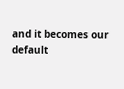and it becomes our default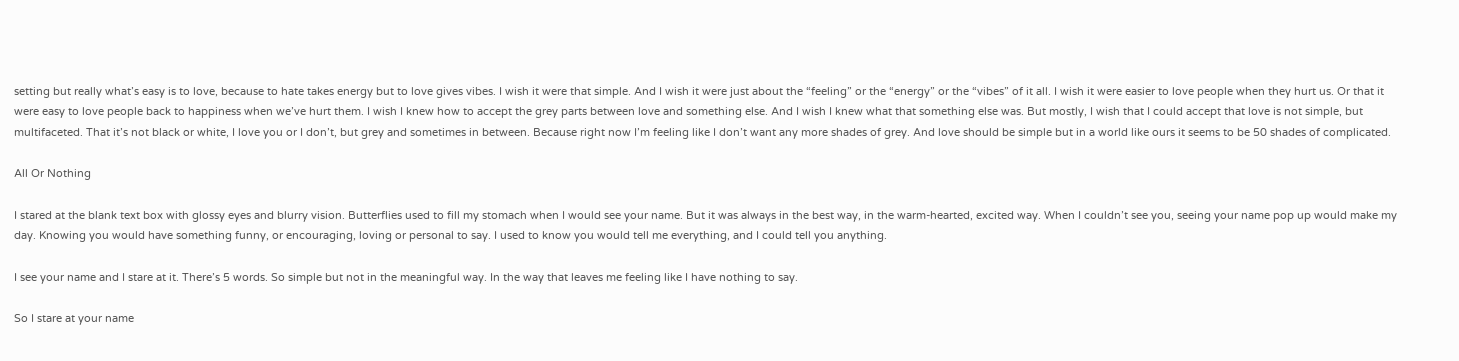setting but really what’s easy is to love, because to hate takes energy but to love gives vibes. I wish it were that simple. And I wish it were just about the “feeling” or the “energy” or the “vibes” of it all. I wish it were easier to love people when they hurt us. Or that it were easy to love people back to happiness when we’ve hurt them. I wish I knew how to accept the grey parts between love and something else. And I wish I knew what that something else was. But mostly, I wish that I could accept that love is not simple, but multifaceted. That it’s not black or white, I love you or I don’t, but grey and sometimes in between. Because right now I’m feeling like I don’t want any more shades of grey. And love should be simple but in a world like ours it seems to be 50 shades of complicated.

All Or Nothing

I stared at the blank text box with glossy eyes and blurry vision. Butterflies used to fill my stomach when I would see your name. But it was always in the best way, in the warm-hearted, excited way. When I couldn’t see you, seeing your name pop up would make my day. Knowing you would have something funny, or encouraging, loving or personal to say. I used to know you would tell me everything, and I could tell you anything.

I see your name and I stare at it. There’s 5 words. So simple but not in the meaningful way. In the way that leaves me feeling like I have nothing to say.

So I stare at your name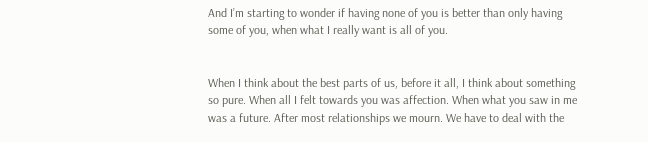And I’m starting to wonder if having none of you is better than only having some of you, when what I really want is all of you.


When I think about the best parts of us, before it all, I think about something so pure. When all I felt towards you was affection. When what you saw in me was a future. After most relationships we mourn. We have to deal with the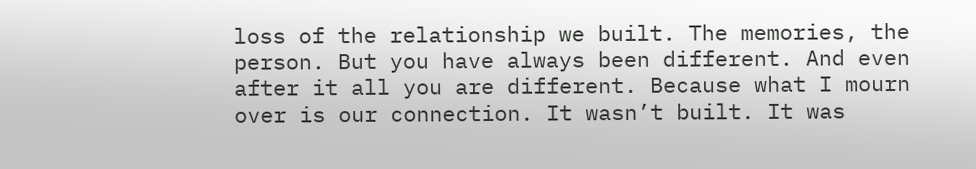loss of the relationship we built. The memories, the person. But you have always been different. And even after it all you are different. Because what I mourn over is our connection. It wasn’t built. It was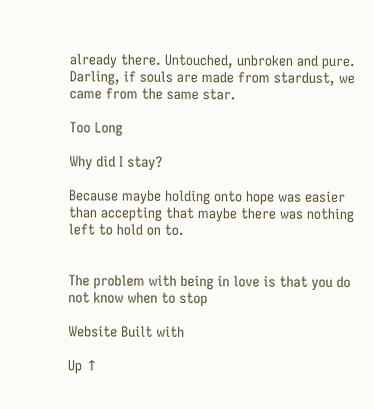already there. Untouched, unbroken and pure. Darling, if souls are made from stardust, we came from the same star.

Too Long

Why did I stay?

Because maybe holding onto hope was easier than accepting that maybe there was nothing left to hold on to.


The problem with being in love is that you do not know when to stop

Website Built with

Up ↑